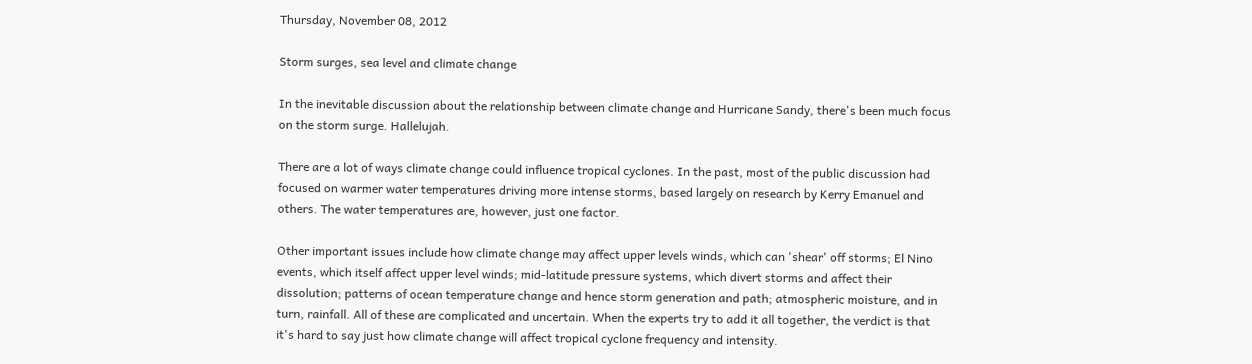Thursday, November 08, 2012

Storm surges, sea level and climate change

In the inevitable discussion about the relationship between climate change and Hurricane Sandy, there's been much focus on the storm surge. Hallelujah.

There are a lot of ways climate change could influence tropical cyclones. In the past, most of the public discussion had focused on warmer water temperatures driving more intense storms, based largely on research by Kerry Emanuel and others. The water temperatures are, however, just one factor.

Other important issues include how climate change may affect upper levels winds, which can 'shear' off storms; El Nino events, which itself affect upper level winds; mid-latitude pressure systems, which divert storms and affect their dissolution; patterns of ocean temperature change and hence storm generation and path; atmospheric moisture, and in turn, rainfall. All of these are complicated and uncertain. When the experts try to add it all together, the verdict is that it's hard to say just how climate change will affect tropical cyclone frequency and intensity.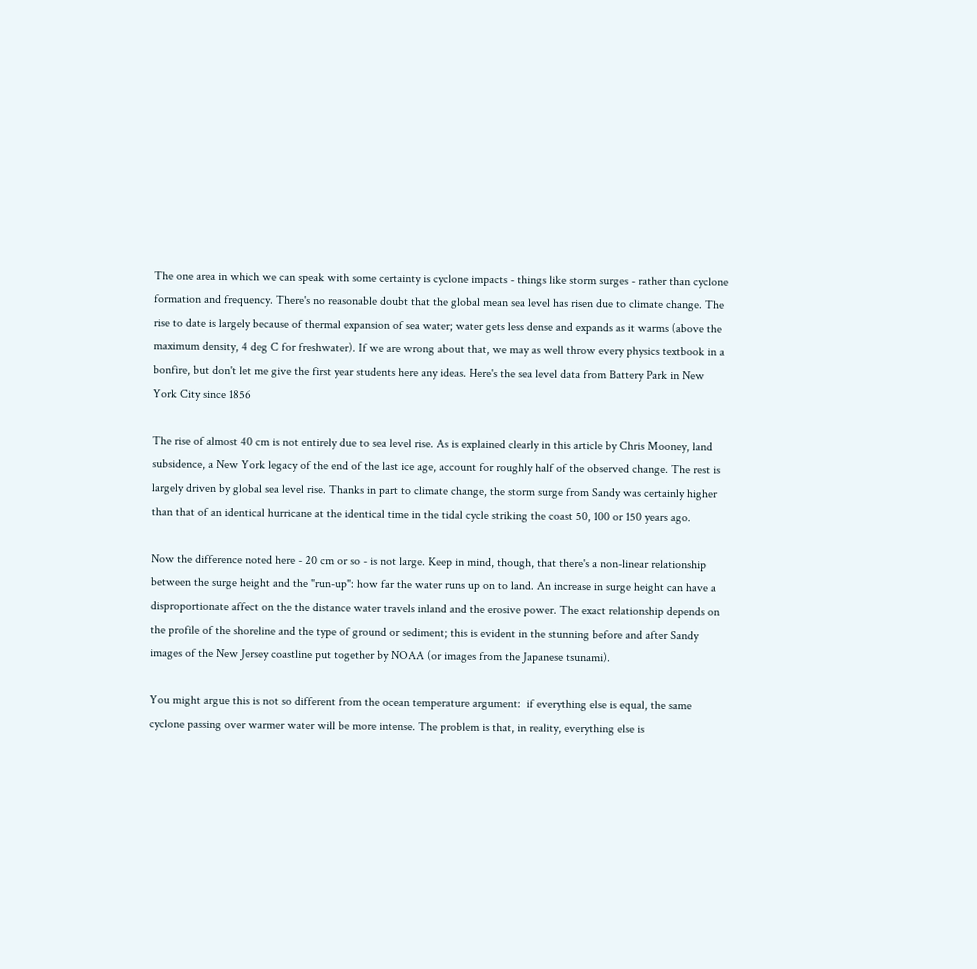The one area in which we can speak with some certainty is cyclone impacts - things like storm surges - rather than cyclone formation and frequency. There's no reasonable doubt that the global mean sea level has risen due to climate change. The rise to date is largely because of thermal expansion of sea water; water gets less dense and expands as it warms (above the maximum density, 4 deg C for freshwater). If we are wrong about that, we may as well throw every physics textbook in a bonfire, but don't let me give the first year students here any ideas. Here's the sea level data from Battery Park in New York City since 1856

The rise of almost 40 cm is not entirely due to sea level rise. As is explained clearly in this article by Chris Mooney, land subsidence, a New York legacy of the end of the last ice age, account for roughly half of the observed change. The rest is largely driven by global sea level rise. Thanks in part to climate change, the storm surge from Sandy was certainly higher than that of an identical hurricane at the identical time in the tidal cycle striking the coast 50, 100 or 150 years ago.

Now the difference noted here - 20 cm or so - is not large. Keep in mind, though, that there's a non-linear relationship between the surge height and the "run-up": how far the water runs up on to land. An increase in surge height can have a disproportionate affect on the the distance water travels inland and the erosive power. The exact relationship depends on the profile of the shoreline and the type of ground or sediment; this is evident in the stunning before and after Sandy images of the New Jersey coastline put together by NOAA (or images from the Japanese tsunami).

You might argue this is not so different from the ocean temperature argument:  if everything else is equal, the same cyclone passing over warmer water will be more intense. The problem is that, in reality, everything else is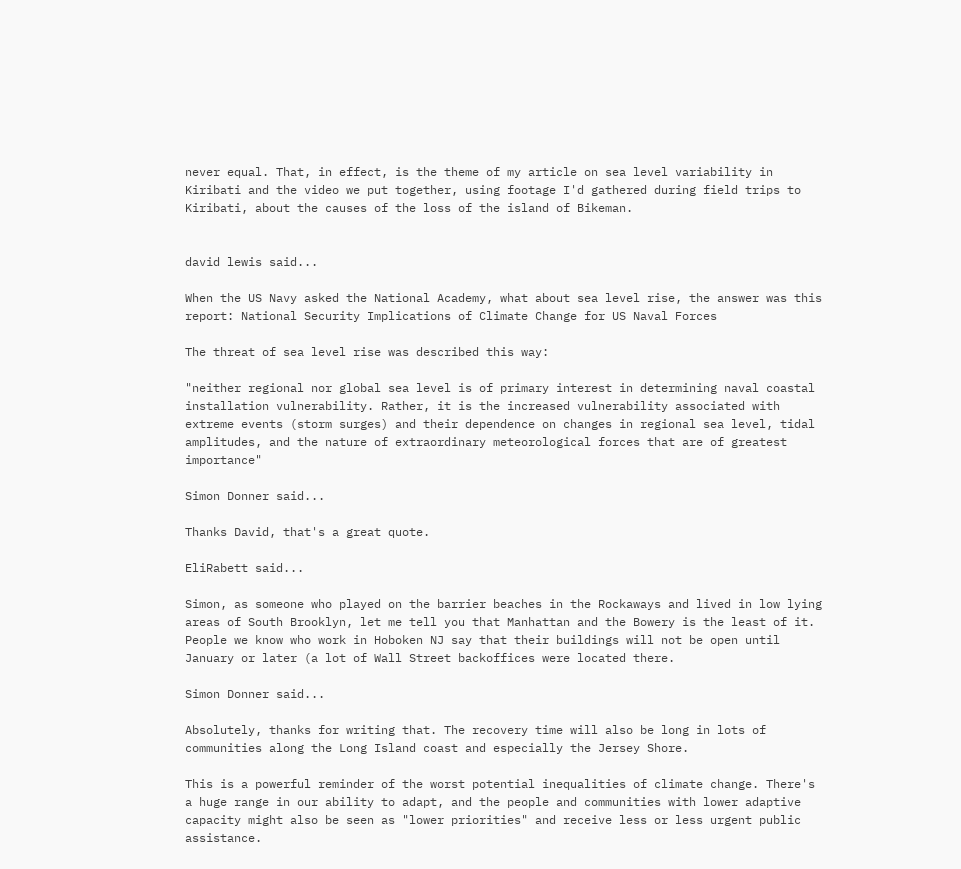never equal. That, in effect, is the theme of my article on sea level variability in Kiribati and the video we put together, using footage I'd gathered during field trips to Kiribati, about the causes of the loss of the island of Bikeman.


david lewis said...

When the US Navy asked the National Academy, what about sea level rise, the answer was this report: National Security Implications of Climate Change for US Naval Forces

The threat of sea level rise was described this way:

"neither regional nor global sea level is of primary interest in determining naval coastal installation vulnerability. Rather, it is the increased vulnerability associated with extreme events (storm surges) and their dependence on changes in regional sea level, tidal amplitudes, and the nature of extraordinary meteorological forces that are of greatest importance"

Simon Donner said...

Thanks David, that's a great quote.

EliRabett said...

Simon, as someone who played on the barrier beaches in the Rockaways and lived in low lying areas of South Brooklyn, let me tell you that Manhattan and the Bowery is the least of it. People we know who work in Hoboken NJ say that their buildings will not be open until January or later (a lot of Wall Street backoffices were located there.

Simon Donner said...

Absolutely, thanks for writing that. The recovery time will also be long in lots of communities along the Long Island coast and especially the Jersey Shore.

This is a powerful reminder of the worst potential inequalities of climate change. There's a huge range in our ability to adapt, and the people and communities with lower adaptive capacity might also be seen as "lower priorities" and receive less or less urgent public assistance.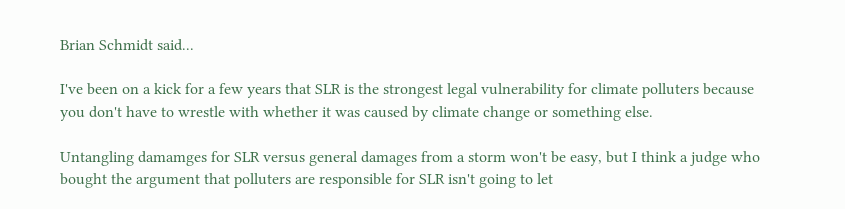Brian Schmidt said...

I've been on a kick for a few years that SLR is the strongest legal vulnerability for climate polluters because you don't have to wrestle with whether it was caused by climate change or something else.

Untangling damamges for SLR versus general damages from a storm won't be easy, but I think a judge who bought the argument that polluters are responsible for SLR isn't going to let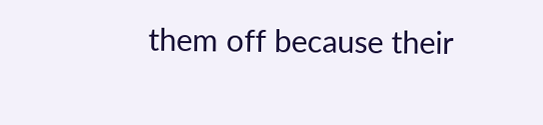them off because their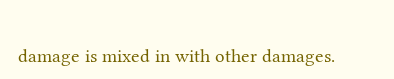damage is mixed in with other damages.